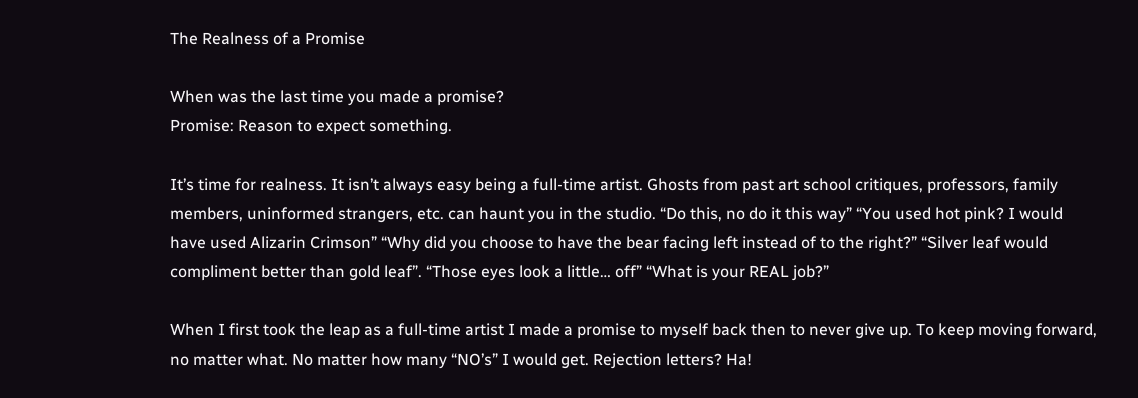The Realness of a Promise

When was the last time you made a promise?
Promise: Reason to expect something.

It’s time for realness. It isn’t always easy being a full-time artist. Ghosts from past art school critiques, professors, family members, uninformed strangers, etc. can haunt you in the studio. “Do this, no do it this way” “You used hot pink? I would have used Alizarin Crimson” “Why did you choose to have the bear facing left instead of to the right?” “Silver leaf would compliment better than gold leaf”. “Those eyes look a little… off” “What is your REAL job?”

When I first took the leap as a full-time artist I made a promise to myself back then to never give up. To keep moving forward, no matter what. No matter how many “NO’s” I would get. Rejection letters? Ha!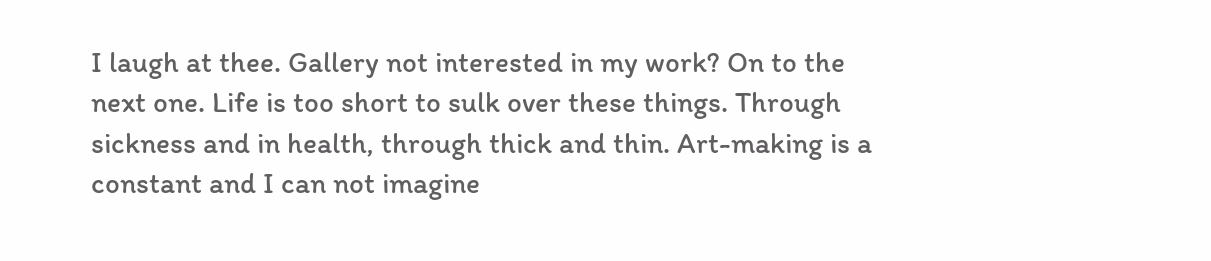I laugh at thee. Gallery not interested in my work? On to the next one. Life is too short to sulk over these things. Through sickness and in health, through thick and thin. Art-making is a constant and I can not imagine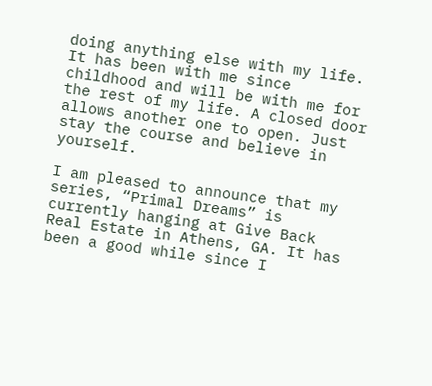doing anything else with my life. It has been with me since childhood and will be with me for the rest of my life. A closed door allows another one to open. Just stay the course and believe in yourself.

I am pleased to announce that my series, “Primal Dreams” is currently hanging at Give Back Real Estate in Athens, GA. It has been a good while since I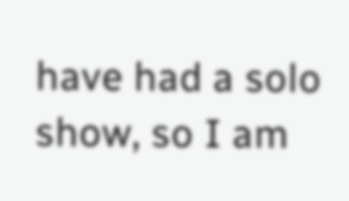have had a solo show, so I am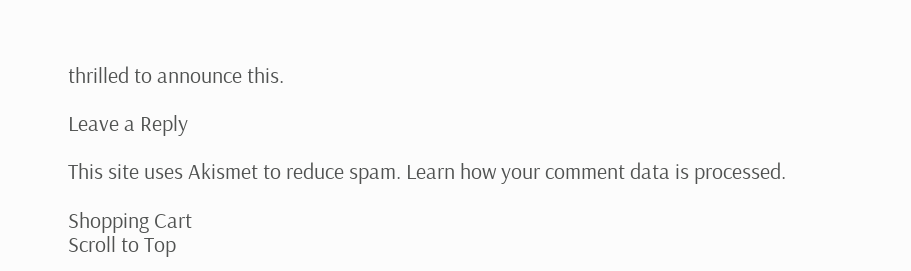thrilled to announce this.

Leave a Reply

This site uses Akismet to reduce spam. Learn how your comment data is processed.

Shopping Cart
Scroll to Top